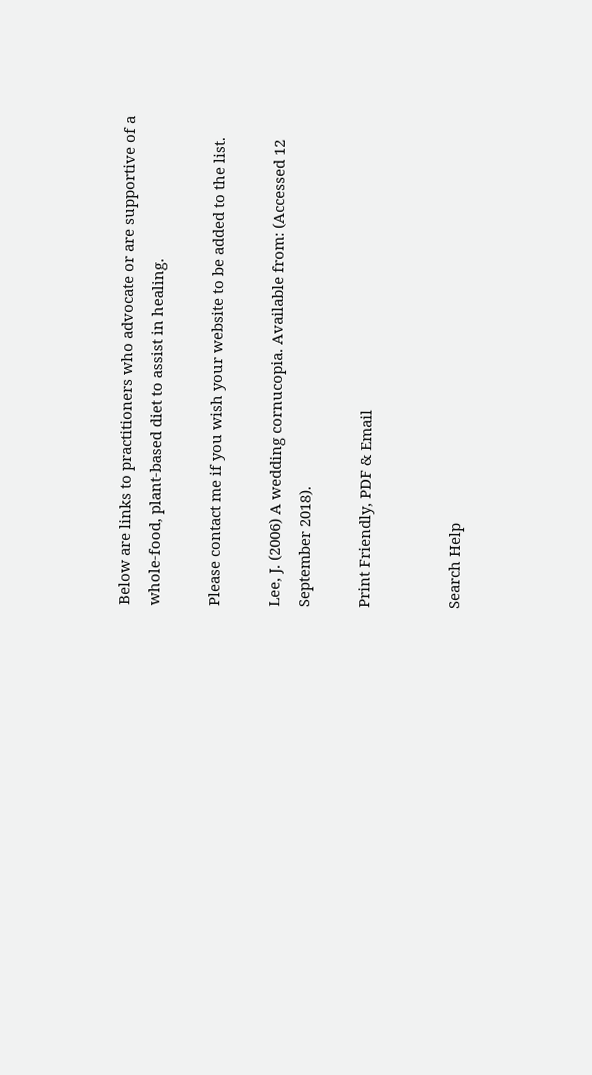Below are links to practitioners who advocate or are supportive of a whole-food, plant-based diet to assist in healing.

Please contact me if you wish your website to be added to the list.

Lee, J. (2006) A wedding cornucopia. Available from: (Accessed 12 September 2018).

Print Friendly, PDF & Email


Search Help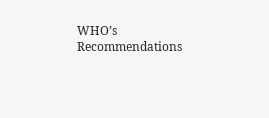WHO’s Recommendations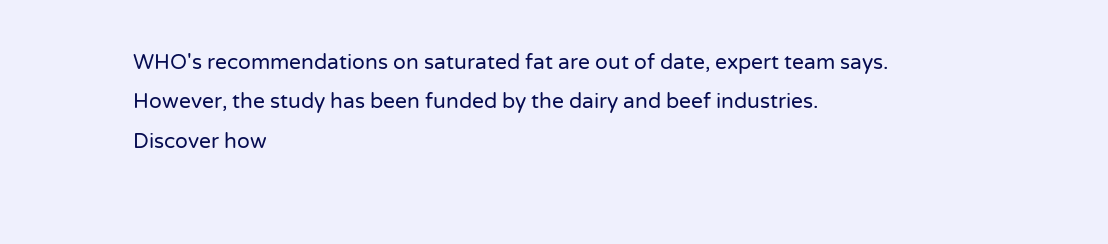WHO's recommendations on saturated fat are out of date, expert team says.
However, the study has been funded by the dairy and beef industries.
Discover how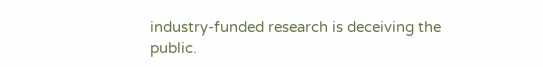industry-funded research is deceiving the public.